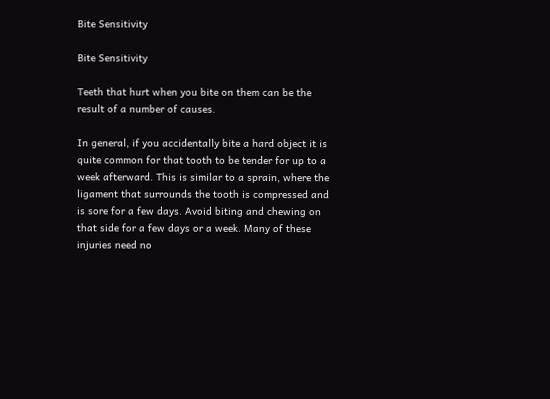Bite Sensitivity

Bite Sensitivity

Teeth that hurt when you bite on them can be the result of a number of causes.

In general, if you accidentally bite a hard object it is quite common for that tooth to be tender for up to a week afterward. This is similar to a sprain, where the ligament that surrounds the tooth is compressed and is sore for a few days. Avoid biting and chewing on that side for a few days or a week. Many of these injuries need no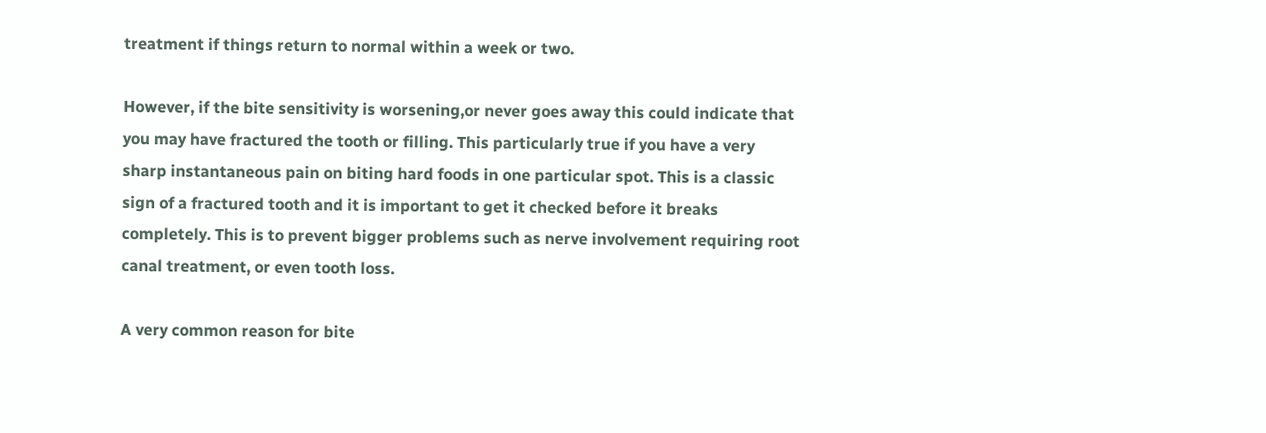treatment if things return to normal within a week or two.

However, if the bite sensitivity is worsening,or never goes away this could indicate that you may have fractured the tooth or filling. This particularly true if you have a very sharp instantaneous pain on biting hard foods in one particular spot. This is a classic sign of a fractured tooth and it is important to get it checked before it breaks completely. This is to prevent bigger problems such as nerve involvement requiring root canal treatment, or even tooth loss.

A very common reason for bite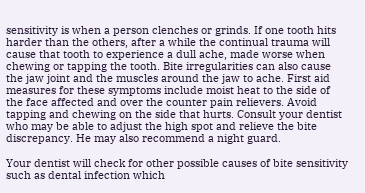sensitivity is when a person clenches or grinds. If one tooth hits harder than the others, after a while the continual trauma will cause that tooth to experience a dull ache, made worse when chewing or tapping the tooth. Bite irregularities can also cause the jaw joint and the muscles around the jaw to ache. First aid measures for these symptoms include moist heat to the side of the face affected and over the counter pain relievers. Avoid tapping and chewing on the side that hurts. Consult your dentist who may be able to adjust the high spot and relieve the bite discrepancy. He may also recommend a night guard.

Your dentist will check for other possible causes of bite sensitivity such as dental infection which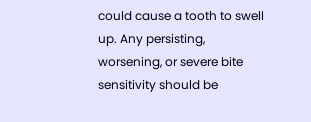could cause a tooth to swell up. Any persisting, worsening, or severe bite sensitivity should be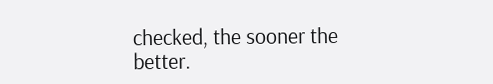checked, the sooner the better.